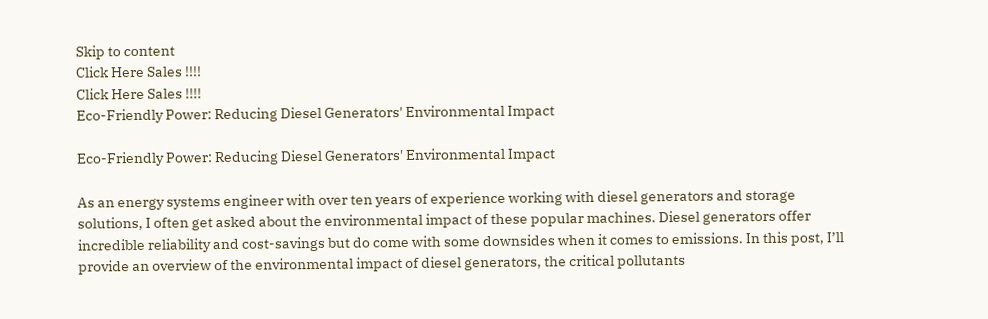Skip to content
Click Here Sales !!!!
Click Here Sales !!!!
Eco-Friendly Power: Reducing Diesel Generators' Environmental Impact

Eco-Friendly Power: Reducing Diesel Generators' Environmental Impact

As an energy systems engineer with over ten years of experience working with diesel generators and storage solutions, I often get asked about the environmental impact of these popular machines. Diesel generators offer incredible reliability and cost-savings but do come with some downsides when it comes to emissions. In this post, I’ll provide an overview of the environmental impact of diesel generators, the critical pollutants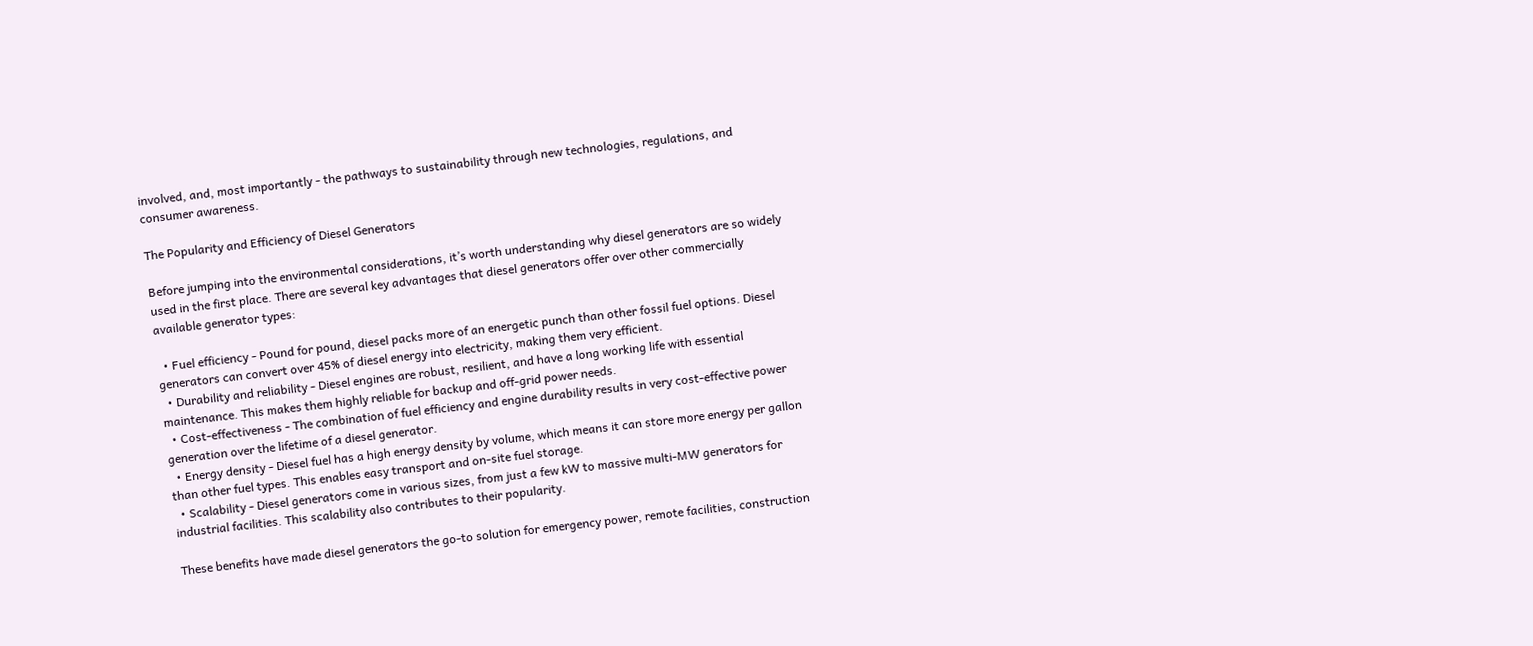involved, and, most importantly - the pathways to sustainability through new technologies, regulations, and consumer awareness.

The Popularity and Efficiency of Diesel Generators

Before jumping into the environmental considerations, it’s worth understanding why diesel generators are so widely used in the first place. There are several key advantages that diesel generators offer over other commercially available generator types:

  • Fuel efficiency - Pound for pound, diesel packs more of an energetic punch than other fossil fuel options. Diesel generators can convert over 45% of diesel energy into electricity, making them very efficient.
  • Durability and reliability - Diesel engines are robust, resilient, and have a long working life with essential maintenance. This makes them highly reliable for backup and off-grid power needs.
  • Cost-effectiveness - The combination of fuel efficiency and engine durability results in very cost-effective power generation over the lifetime of a diesel generator.
  • Energy density - Diesel fuel has a high energy density by volume, which means it can store more energy per gallon than other fuel types. This enables easy transport and on-site fuel storage.
  • Scalability - Diesel generators come in various sizes, from just a few kW to massive multi-MW generators for industrial facilities. This scalability also contributes to their popularity.

These benefits have made diesel generators the go-to solution for emergency power, remote facilities, construction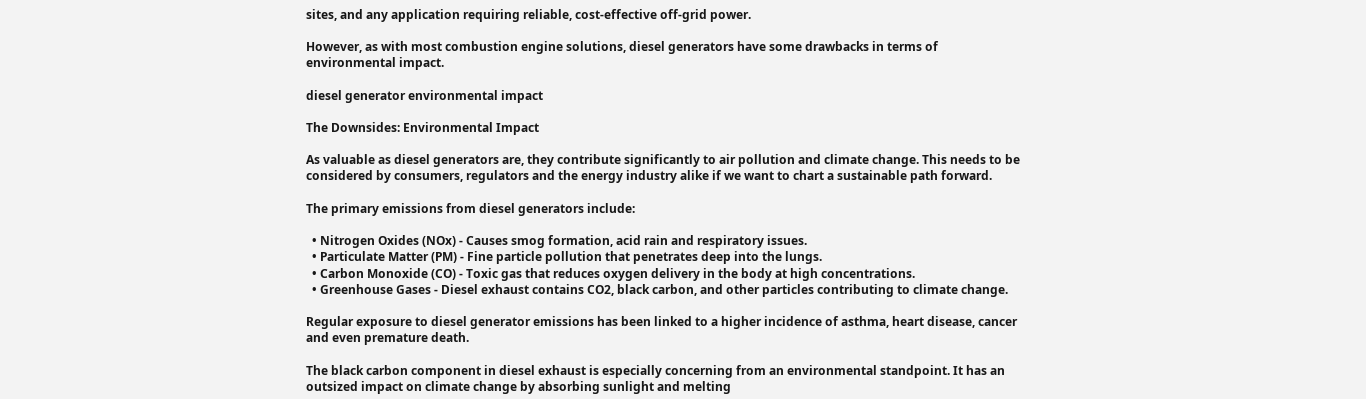sites, and any application requiring reliable, cost-effective off-grid power.

However, as with most combustion engine solutions, diesel generators have some drawbacks in terms of environmental impact.

diesel generator environmental impact

The Downsides: Environmental Impact

As valuable as diesel generators are, they contribute significantly to air pollution and climate change. This needs to be considered by consumers, regulators and the energy industry alike if we want to chart a sustainable path forward.

The primary emissions from diesel generators include:

  • Nitrogen Oxides (NOx) - Causes smog formation, acid rain and respiratory issues.
  • Particulate Matter (PM) - Fine particle pollution that penetrates deep into the lungs.
  • Carbon Monoxide (CO) - Toxic gas that reduces oxygen delivery in the body at high concentrations.
  • Greenhouse Gases - Diesel exhaust contains CO2, black carbon, and other particles contributing to climate change.

Regular exposure to diesel generator emissions has been linked to a higher incidence of asthma, heart disease, cancer and even premature death.

The black carbon component in diesel exhaust is especially concerning from an environmental standpoint. It has an outsized impact on climate change by absorbing sunlight and melting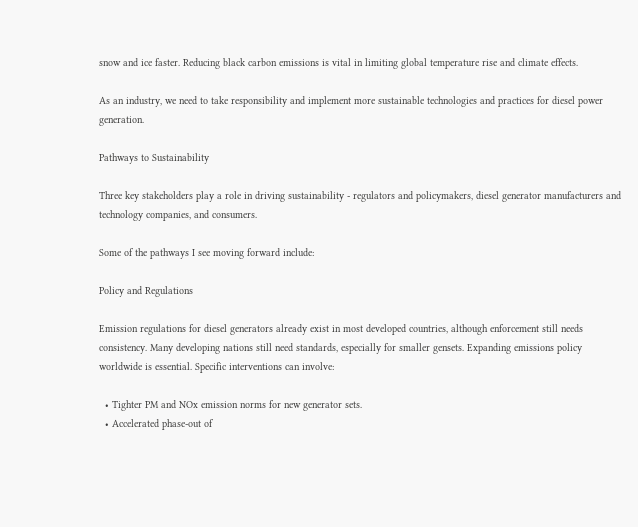snow and ice faster. Reducing black carbon emissions is vital in limiting global temperature rise and climate effects.

As an industry, we need to take responsibility and implement more sustainable technologies and practices for diesel power generation.

Pathways to Sustainability

Three key stakeholders play a role in driving sustainability - regulators and policymakers, diesel generator manufacturers and technology companies, and consumers.

Some of the pathways I see moving forward include:

Policy and Regulations

Emission regulations for diesel generators already exist in most developed countries, although enforcement still needs consistency. Many developing nations still need standards, especially for smaller gensets. Expanding emissions policy worldwide is essential. Specific interventions can involve:

  • Tighter PM and NOx emission norms for new generator sets.
  • Accelerated phase-out of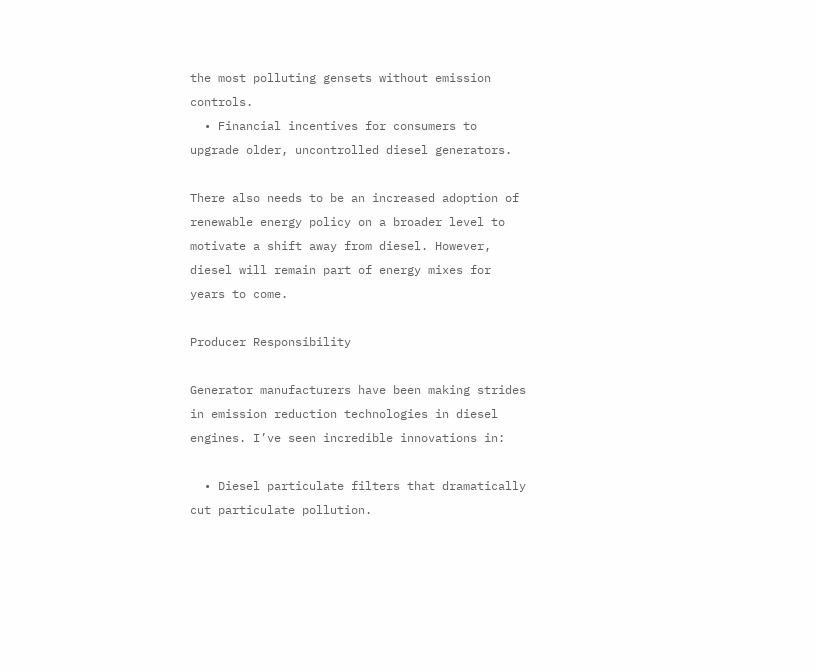the most polluting gensets without emission controls.
  • Financial incentives for consumers to upgrade older, uncontrolled diesel generators.

There also needs to be an increased adoption of renewable energy policy on a broader level to motivate a shift away from diesel. However, diesel will remain part of energy mixes for years to come.

Producer Responsibility

Generator manufacturers have been making strides in emission reduction technologies in diesel engines. I’ve seen incredible innovations in:

  • Diesel particulate filters that dramatically cut particulate pollution.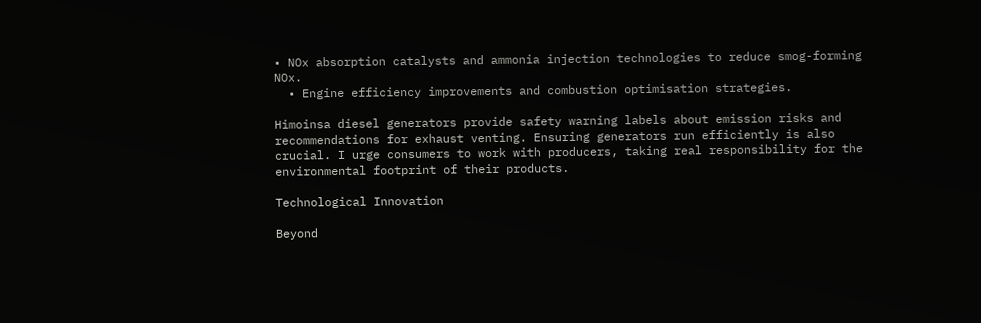• NOx absorption catalysts and ammonia injection technologies to reduce smog-forming NOx.
  • Engine efficiency improvements and combustion optimisation strategies.

Himoinsa diesel generators provide safety warning labels about emission risks and recommendations for exhaust venting. Ensuring generators run efficiently is also crucial. I urge consumers to work with producers, taking real responsibility for the environmental footprint of their products.

Technological Innovation

Beyond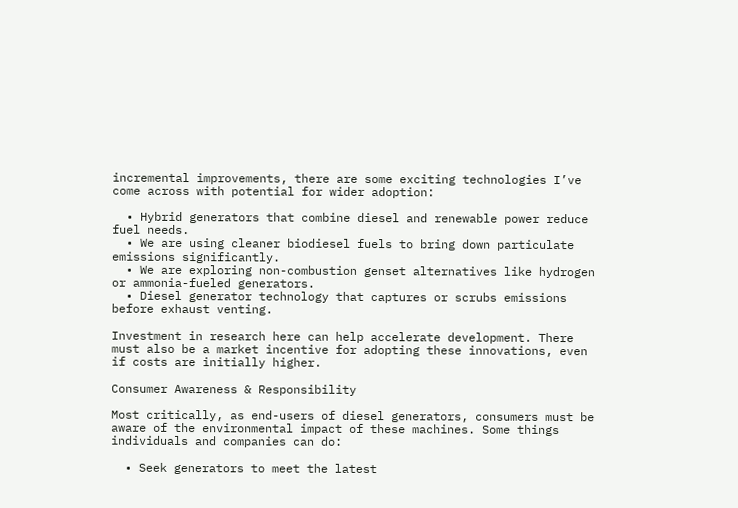incremental improvements, there are some exciting technologies I’ve come across with potential for wider adoption:

  • Hybrid generators that combine diesel and renewable power reduce fuel needs.
  • We are using cleaner biodiesel fuels to bring down particulate emissions significantly.
  • We are exploring non-combustion genset alternatives like hydrogen or ammonia-fueled generators.
  • Diesel generator technology that captures or scrubs emissions before exhaust venting.

Investment in research here can help accelerate development. There must also be a market incentive for adopting these innovations, even if costs are initially higher.

Consumer Awareness & Responsibility

Most critically, as end-users of diesel generators, consumers must be aware of the environmental impact of these machines. Some things individuals and companies can do:

  • Seek generators to meet the latest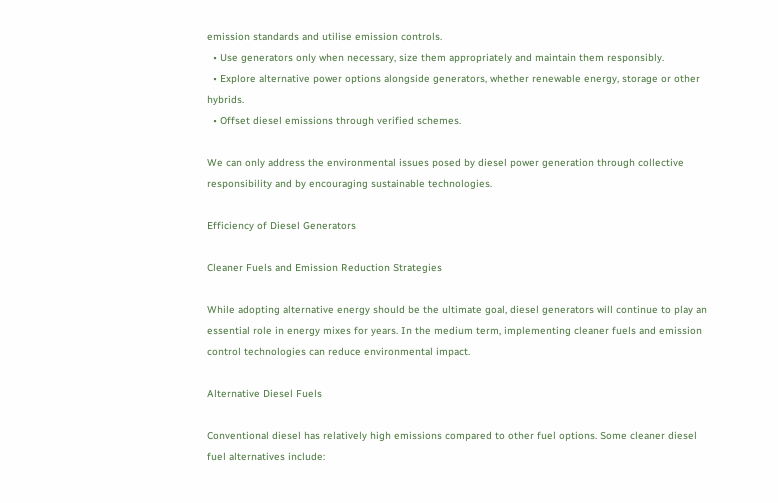emission standards and utilise emission controls.
  • Use generators only when necessary, size them appropriately and maintain them responsibly.
  • Explore alternative power options alongside generators, whether renewable energy, storage or other hybrids.
  • Offset diesel emissions through verified schemes.

We can only address the environmental issues posed by diesel power generation through collective responsibility and by encouraging sustainable technologies.

Efficiency of Diesel Generators

Cleaner Fuels and Emission Reduction Strategies

While adopting alternative energy should be the ultimate goal, diesel generators will continue to play an essential role in energy mixes for years. In the medium term, implementing cleaner fuels and emission control technologies can reduce environmental impact.

Alternative Diesel Fuels

Conventional diesel has relatively high emissions compared to other fuel options. Some cleaner diesel fuel alternatives include: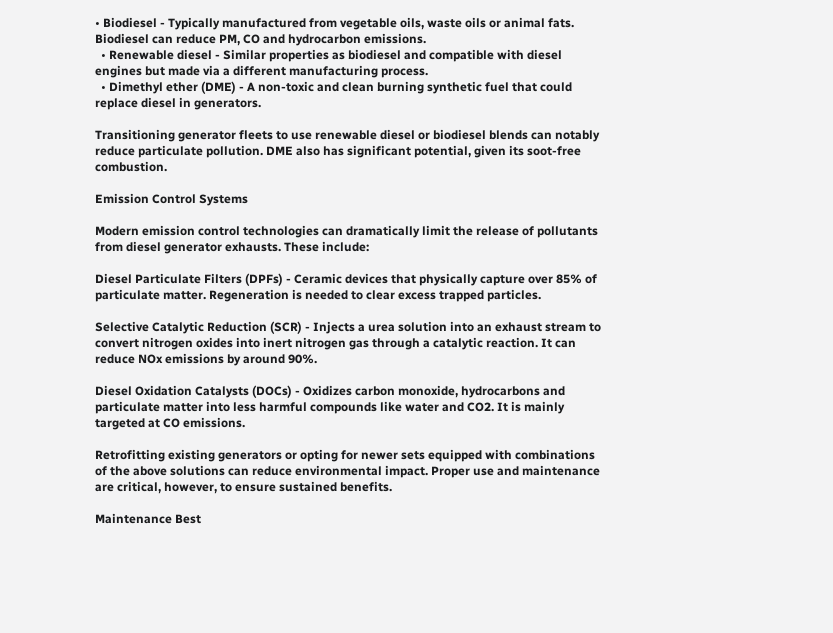• Biodiesel - Typically manufactured from vegetable oils, waste oils or animal fats. Biodiesel can reduce PM, CO and hydrocarbon emissions.
  • Renewable diesel - Similar properties as biodiesel and compatible with diesel engines but made via a different manufacturing process.
  • Dimethyl ether (DME) - A non-toxic and clean burning synthetic fuel that could replace diesel in generators.

Transitioning generator fleets to use renewable diesel or biodiesel blends can notably reduce particulate pollution. DME also has significant potential, given its soot-free combustion.

Emission Control Systems

Modern emission control technologies can dramatically limit the release of pollutants from diesel generator exhausts. These include:

Diesel Particulate Filters (DPFs) - Ceramic devices that physically capture over 85% of particulate matter. Regeneration is needed to clear excess trapped particles.

Selective Catalytic Reduction (SCR) - Injects a urea solution into an exhaust stream to convert nitrogen oxides into inert nitrogen gas through a catalytic reaction. It can reduce NOx emissions by around 90%.

Diesel Oxidation Catalysts (DOCs) - Oxidizes carbon monoxide, hydrocarbons and particulate matter into less harmful compounds like water and CO2. It is mainly targeted at CO emissions.

Retrofitting existing generators or opting for newer sets equipped with combinations of the above solutions can reduce environmental impact. Proper use and maintenance are critical, however, to ensure sustained benefits.

Maintenance Best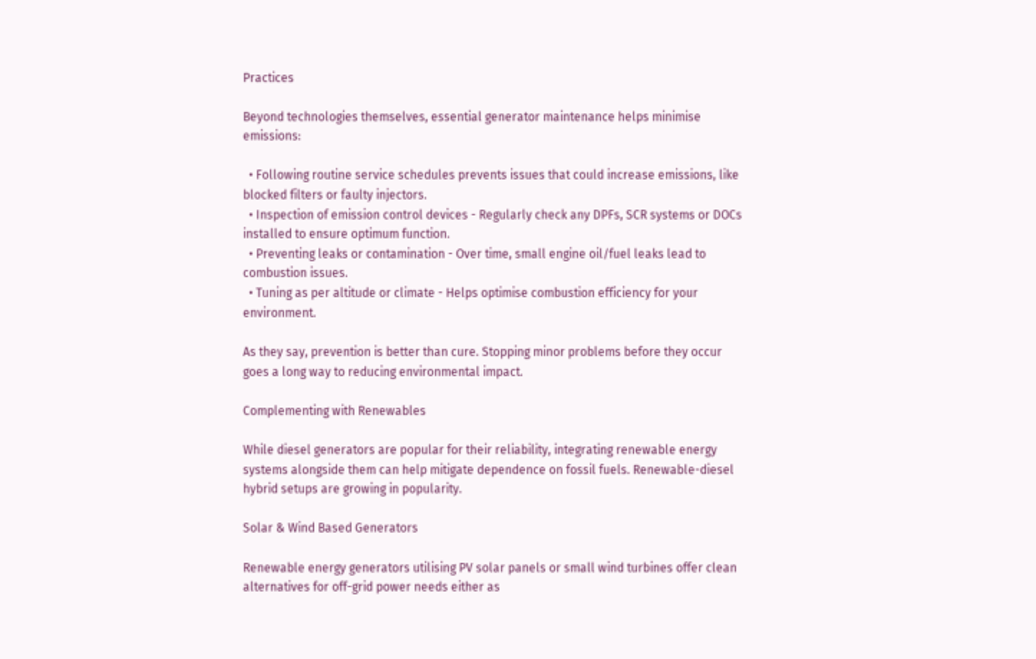Practices

Beyond technologies themselves, essential generator maintenance helps minimise emissions:

  • Following routine service schedules prevents issues that could increase emissions, like blocked filters or faulty injectors.
  • Inspection of emission control devices - Regularly check any DPFs, SCR systems or DOCs installed to ensure optimum function.
  • Preventing leaks or contamination - Over time, small engine oil/fuel leaks lead to combustion issues.
  • Tuning as per altitude or climate - Helps optimise combustion efficiency for your environment.

As they say, prevention is better than cure. Stopping minor problems before they occur goes a long way to reducing environmental impact.

Complementing with Renewables

While diesel generators are popular for their reliability, integrating renewable energy systems alongside them can help mitigate dependence on fossil fuels. Renewable-diesel hybrid setups are growing in popularity.

Solar & Wind Based Generators

Renewable energy generators utilising PV solar panels or small wind turbines offer clean alternatives for off-grid power needs either as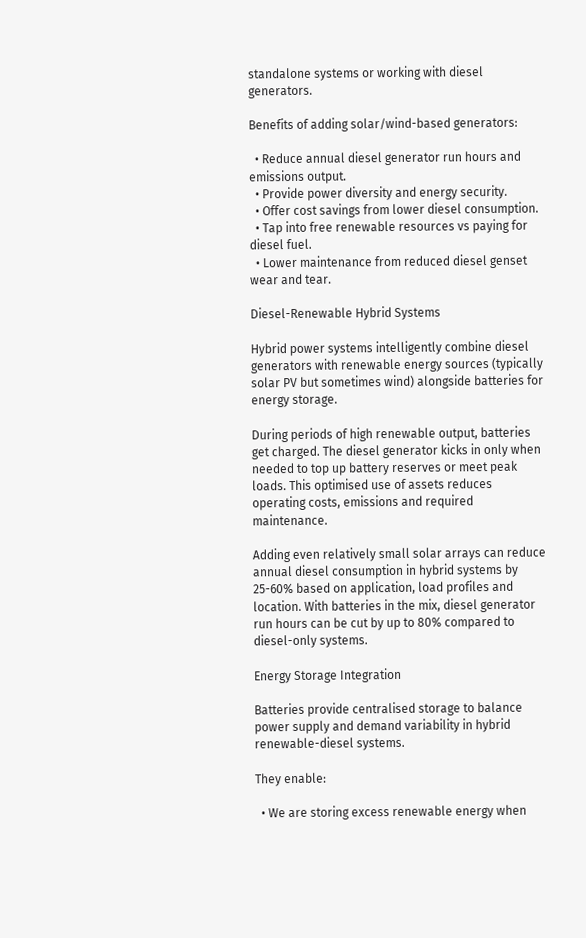standalone systems or working with diesel generators.

Benefits of adding solar/wind-based generators:

  • Reduce annual diesel generator run hours and emissions output.
  • Provide power diversity and energy security.
  • Offer cost savings from lower diesel consumption.
  • Tap into free renewable resources vs paying for diesel fuel.
  • Lower maintenance from reduced diesel genset wear and tear.

Diesel-Renewable Hybrid Systems

Hybrid power systems intelligently combine diesel generators with renewable energy sources (typically solar PV but sometimes wind) alongside batteries for energy storage.

During periods of high renewable output, batteries get charged. The diesel generator kicks in only when needed to top up battery reserves or meet peak loads. This optimised use of assets reduces operating costs, emissions and required maintenance.

Adding even relatively small solar arrays can reduce annual diesel consumption in hybrid systems by 25-60% based on application, load profiles and location. With batteries in the mix, diesel generator run hours can be cut by up to 80% compared to diesel-only systems.

Energy Storage Integration

Batteries provide centralised storage to balance power supply and demand variability in hybrid renewable-diesel systems.

They enable:

  • We are storing excess renewable energy when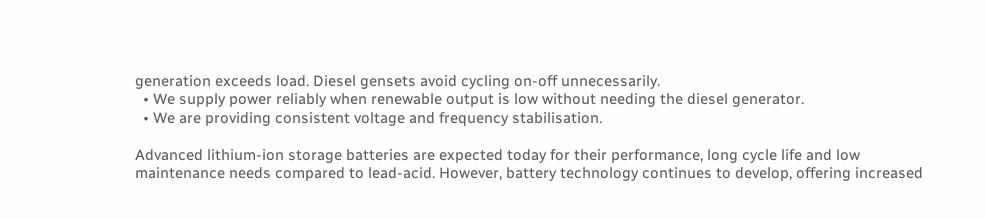generation exceeds load. Diesel gensets avoid cycling on-off unnecessarily.
  • We supply power reliably when renewable output is low without needing the diesel generator.
  • We are providing consistent voltage and frequency stabilisation.

Advanced lithium-ion storage batteries are expected today for their performance, long cycle life and low maintenance needs compared to lead-acid. However, battery technology continues to develop, offering increased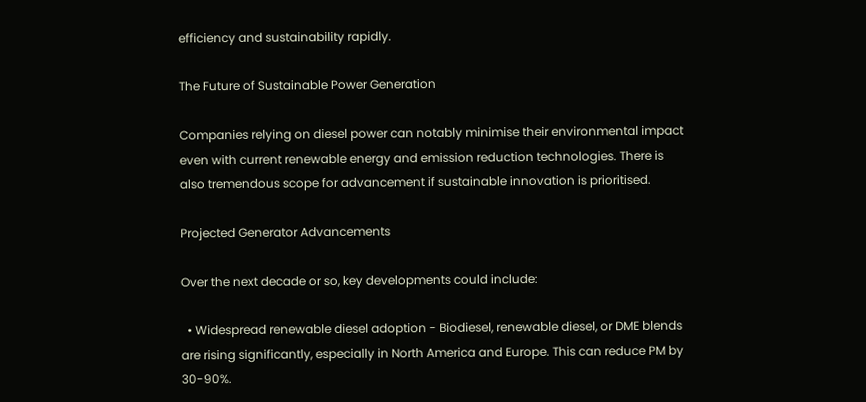efficiency and sustainability rapidly.

The Future of Sustainable Power Generation

Companies relying on diesel power can notably minimise their environmental impact even with current renewable energy and emission reduction technologies. There is also tremendous scope for advancement if sustainable innovation is prioritised.

Projected Generator Advancements

Over the next decade or so, key developments could include:

  • Widespread renewable diesel adoption - Biodiesel, renewable diesel, or DME blends are rising significantly, especially in North America and Europe. This can reduce PM by 30-90%.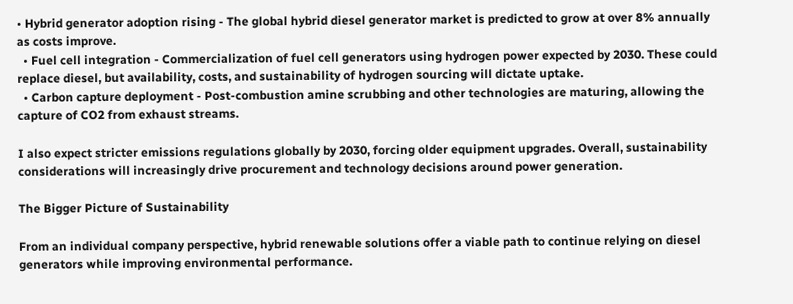• Hybrid generator adoption rising - The global hybrid diesel generator market is predicted to grow at over 8% annually as costs improve.
  • Fuel cell integration - Commercialization of fuel cell generators using hydrogen power expected by 2030. These could replace diesel, but availability, costs, and sustainability of hydrogen sourcing will dictate uptake.
  • Carbon capture deployment - Post-combustion amine scrubbing and other technologies are maturing, allowing the capture of CO2 from exhaust streams.

I also expect stricter emissions regulations globally by 2030, forcing older equipment upgrades. Overall, sustainability considerations will increasingly drive procurement and technology decisions around power generation.

The Bigger Picture of Sustainability

From an individual company perspective, hybrid renewable solutions offer a viable path to continue relying on diesel generators while improving environmental performance.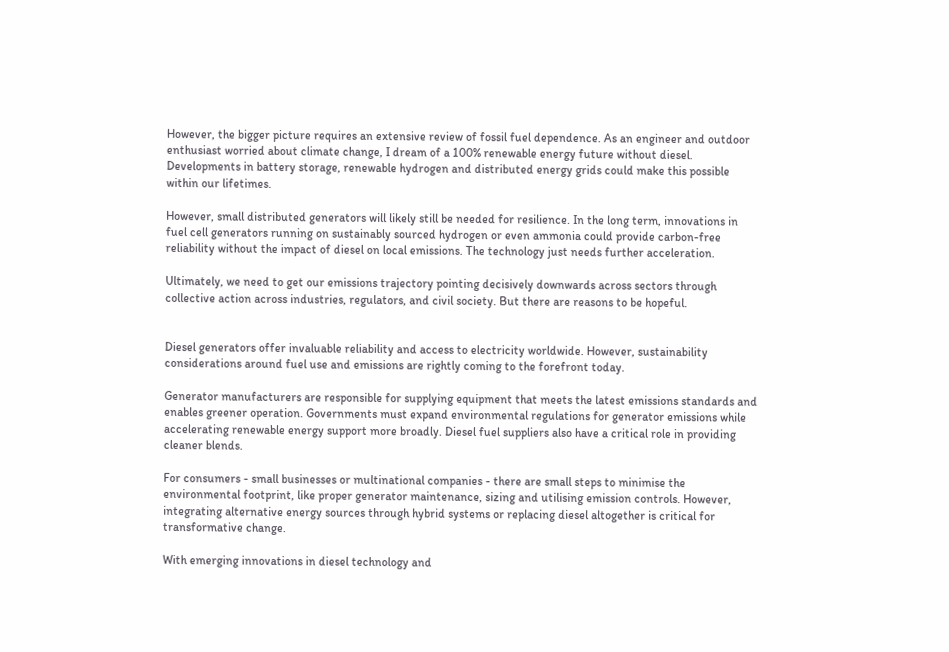However, the bigger picture requires an extensive review of fossil fuel dependence. As an engineer and outdoor enthusiast worried about climate change, I dream of a 100% renewable energy future without diesel. Developments in battery storage, renewable hydrogen and distributed energy grids could make this possible within our lifetimes.

However, small distributed generators will likely still be needed for resilience. In the long term, innovations in fuel cell generators running on sustainably sourced hydrogen or even ammonia could provide carbon-free reliability without the impact of diesel on local emissions. The technology just needs further acceleration.

Ultimately, we need to get our emissions trajectory pointing decisively downwards across sectors through collective action across industries, regulators, and civil society. But there are reasons to be hopeful.


Diesel generators offer invaluable reliability and access to electricity worldwide. However, sustainability considerations around fuel use and emissions are rightly coming to the forefront today.

Generator manufacturers are responsible for supplying equipment that meets the latest emissions standards and enables greener operation. Governments must expand environmental regulations for generator emissions while accelerating renewable energy support more broadly. Diesel fuel suppliers also have a critical role in providing cleaner blends.

For consumers - small businesses or multinational companies - there are small steps to minimise the environmental footprint, like proper generator maintenance, sizing and utilising emission controls. However, integrating alternative energy sources through hybrid systems or replacing diesel altogether is critical for transformative change.

With emerging innovations in diesel technology and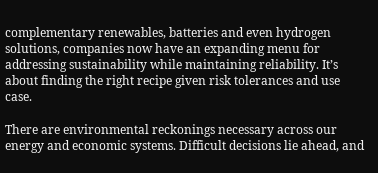complementary renewables, batteries and even hydrogen solutions, companies now have an expanding menu for addressing sustainability while maintaining reliability. It’s about finding the right recipe given risk tolerances and use case.

There are environmental reckonings necessary across our energy and economic systems. Difficult decisions lie ahead, and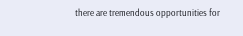there are tremendous opportunities for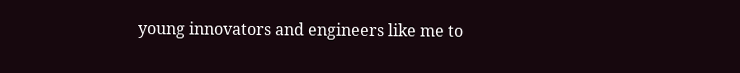young innovators and engineers like me to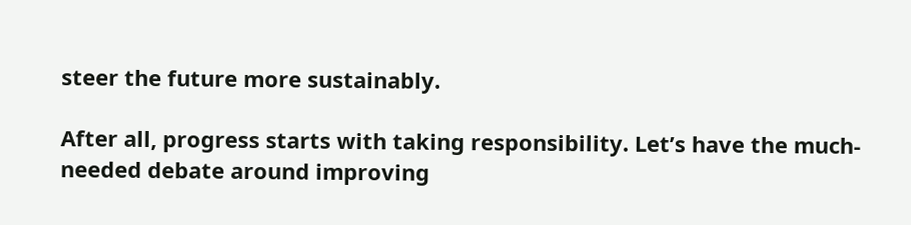steer the future more sustainably.

After all, progress starts with taking responsibility. Let’s have the much-needed debate around improving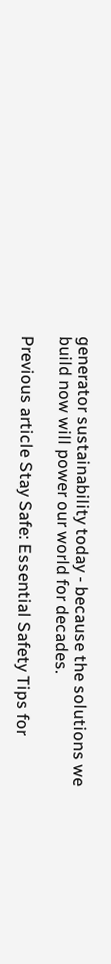generator sustainability today - because the solutions we build now will power our world for decades.

Previous article Stay Safe: Essential Safety Tips for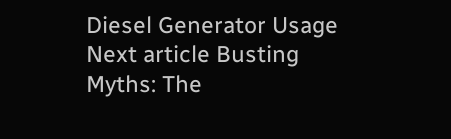Diesel Generator Usage
Next article Busting Myths: The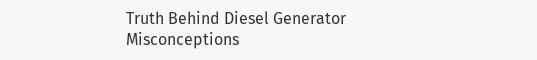Truth Behind Diesel Generator Misconceptions